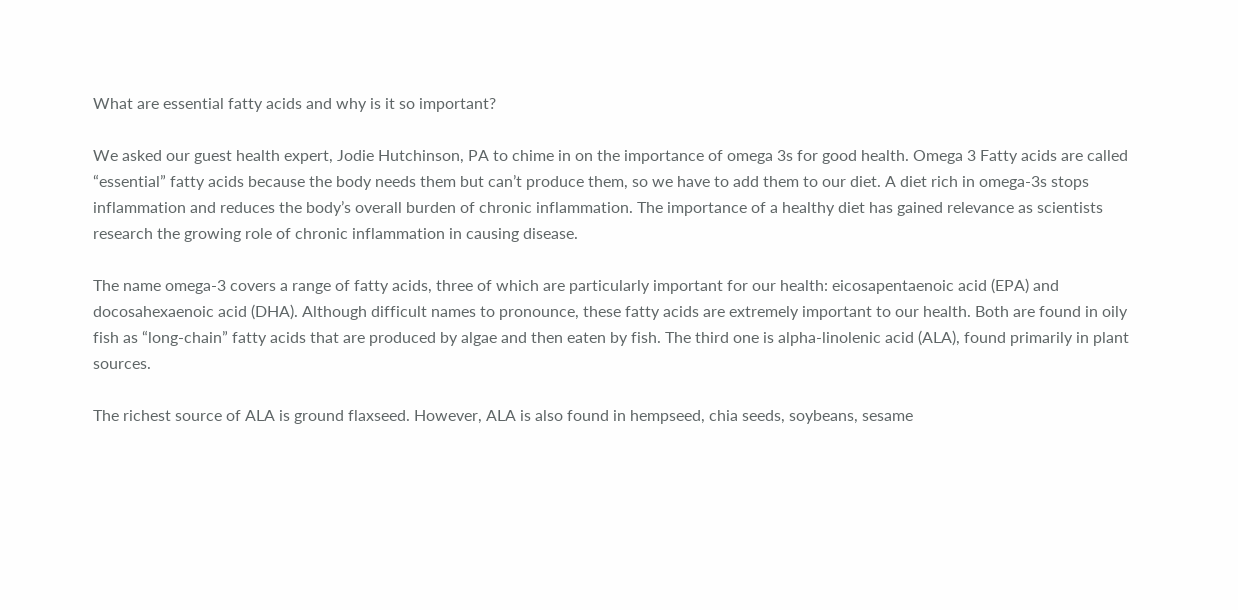What are essential fatty acids and why is it so important?

We asked our guest health expert, Jodie Hutchinson, PA to chime in on the importance of omega 3s for good health. Omega 3 Fatty acids are called “essential” fatty acids because the body needs them but can’t produce them, so we have to add them to our diet. A diet rich in omega-3s stops inflammation and reduces the body’s overall burden of chronic inflammation. The importance of a healthy diet has gained relevance as scientists research the growing role of chronic inflammation in causing disease.

The name omega-3 covers a range of fatty acids, three of which are particularly important for our health: eicosapentaenoic acid (EPA) and docosahexaenoic acid (DHA). Although difficult names to pronounce, these fatty acids are extremely important to our health. Both are found in oily fish as “long-chain” fatty acids that are produced by algae and then eaten by fish. The third one is alpha-linolenic acid (ALA), found primarily in plant sources.

The richest source of ALA is ground flaxseed. However, ALA is also found in hempseed, chia seeds, soybeans, sesame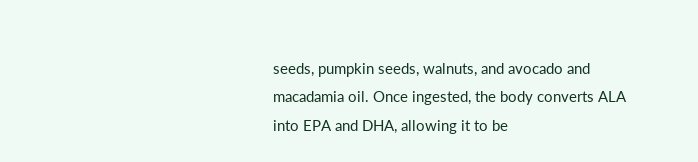seeds, pumpkin seeds, walnuts, and avocado and macadamia oil. Once ingested, the body converts ALA into EPA and DHA, allowing it to be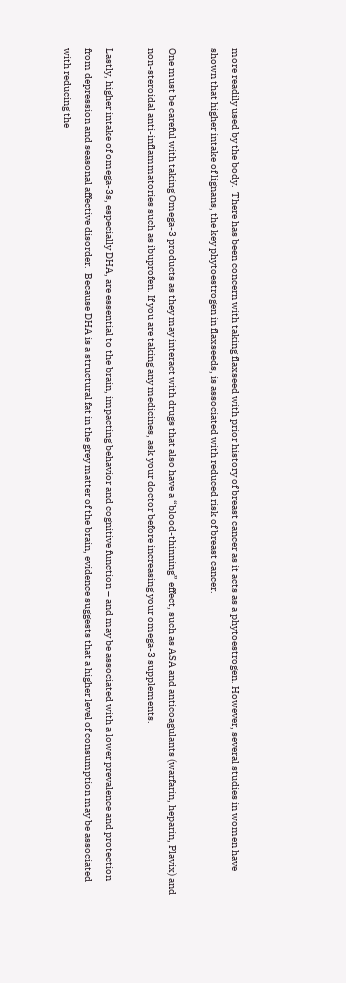more readily used by the body.  There has been concern with taking flaxseed with prior history of breast cancer as it acts as a phytoestrogen. However, several studies in women have shown that higher intake of lignans, the key phytoestrogen in flaxseeds, is associated with reduced risk of breast cancer.

One must be careful with taking Omega-3 products as they may interact with drugs that also have a “blood-thinning” effect, such as ASA and anticoagulants (warfarin, heparin, Plavix) and non-steroidal anti-inflammatories such as ibuprofen. If you are taking any medicines, ask your doctor before increasing your omega-3 supplements.

Lastly, higher intake of omega-3s, especially DHA, are essential to the brain, impacting behavior and cognitive function – and may be associated with a lower prevalence and protection from depression and seasonal affective disorder.  Because DHA is a structural fat in the grey matter of the brain, evidence suggests that a higher level of consumption may be associated with reducing the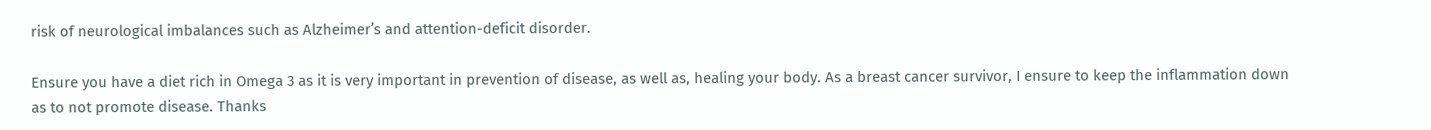risk of neurological imbalances such as Alzheimer’s and attention-deficit disorder.

Ensure you have a diet rich in Omega 3 as it is very important in prevention of disease, as well as, healing your body. As a breast cancer survivor, I ensure to keep the inflammation down as to not promote disease. Thanks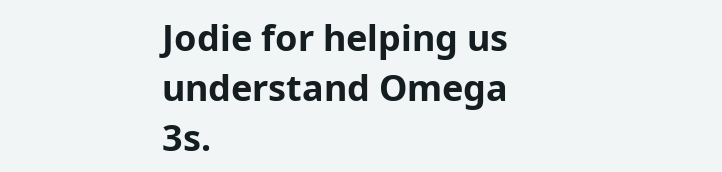Jodie for helping us understand Omega 3s.